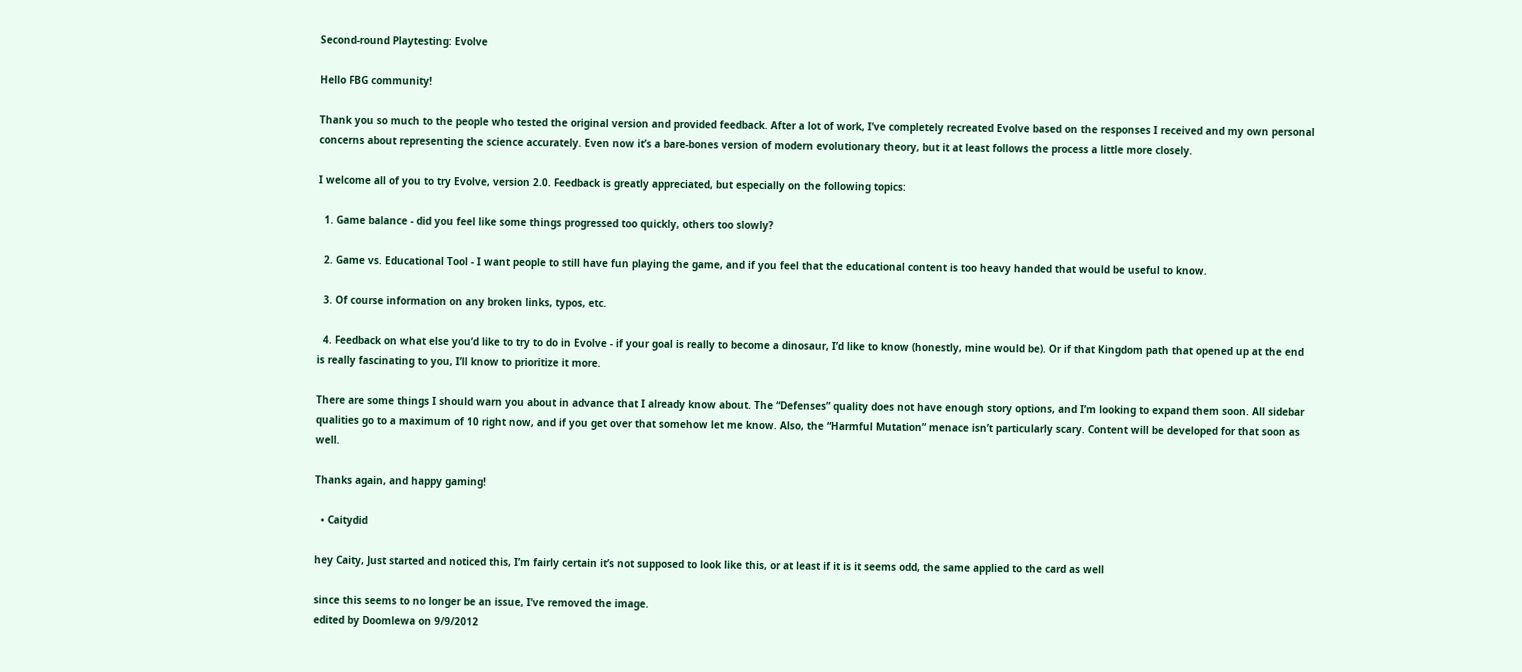Second-round Playtesting: Evolve

Hello FBG community!

Thank you so much to the people who tested the original version and provided feedback. After a lot of work, I’ve completely recreated Evolve based on the responses I received and my own personal concerns about representing the science accurately. Even now it’s a bare-bones version of modern evolutionary theory, but it at least follows the process a little more closely.

I welcome all of you to try Evolve, version 2.0. Feedback is greatly appreciated, but especially on the following topics:

  1. Game balance - did you feel like some things progressed too quickly, others too slowly?

  2. Game vs. Educational Tool - I want people to still have fun playing the game, and if you feel that the educational content is too heavy handed that would be useful to know.

  3. Of course information on any broken links, typos, etc.

  4. Feedback on what else you’d like to try to do in Evolve - if your goal is really to become a dinosaur, I’d like to know (honestly, mine would be). Or if that Kingdom path that opened up at the end is really fascinating to you, I’ll know to prioritize it more.

There are some things I should warn you about in advance that I already know about. The “Defenses” quality does not have enough story options, and I’m looking to expand them soon. All sidebar qualities go to a maximum of 10 right now, and if you get over that somehow let me know. Also, the “Harmful Mutation” menace isn’t particularly scary. Content will be developed for that soon as well.

Thanks again, and happy gaming!

  • Caitydid

hey Caity, Just started and noticed this, I’m fairly certain it’s not supposed to look like this, or at least if it is it seems odd, the same applied to the card as well

since this seems to no longer be an issue, I’ve removed the image.
edited by Doomlewa on 9/9/2012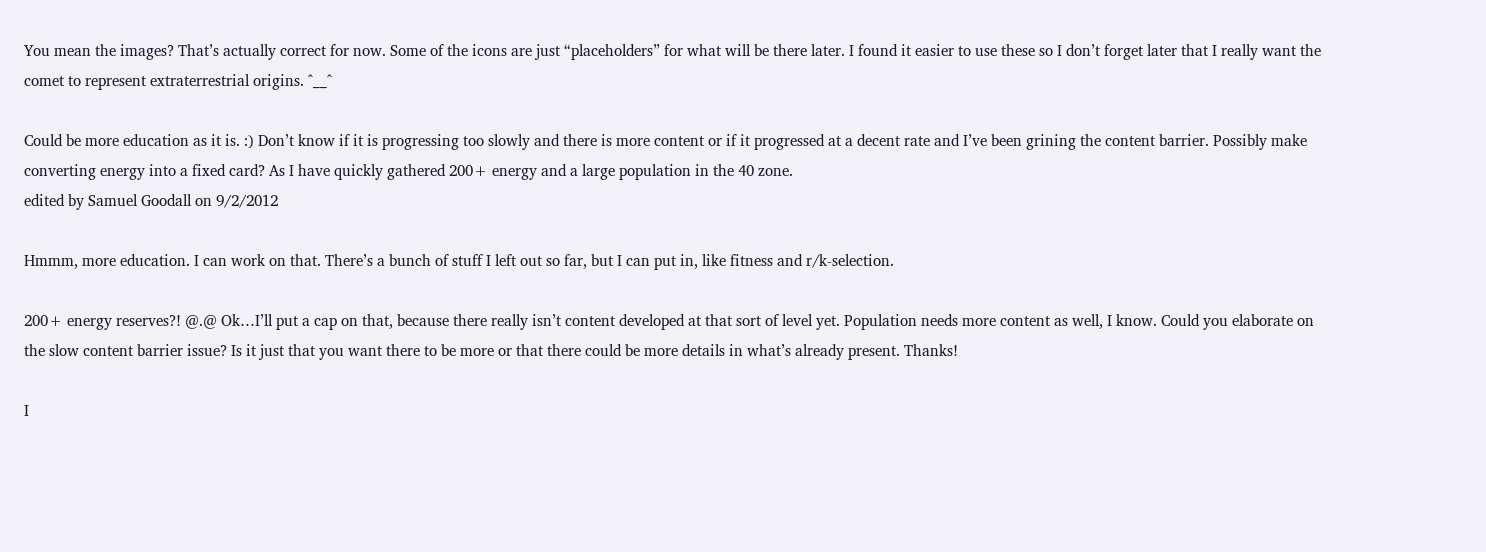You mean the images? That’s actually correct for now. Some of the icons are just “placeholders” for what will be there later. I found it easier to use these so I don’t forget later that I really want the comet to represent extraterrestrial origins. ^__^

Could be more education as it is. :) Don’t know if it is progressing too slowly and there is more content or if it progressed at a decent rate and I’ve been grining the content barrier. Possibly make converting energy into a fixed card? As I have quickly gathered 200+ energy and a large population in the 40 zone.
edited by Samuel Goodall on 9/2/2012

Hmmm, more education. I can work on that. There’s a bunch of stuff I left out so far, but I can put in, like fitness and r/k-selection.

200+ energy reserves?! @.@ Ok…I’ll put a cap on that, because there really isn’t content developed at that sort of level yet. Population needs more content as well, I know. Could you elaborate on the slow content barrier issue? Is it just that you want there to be more or that there could be more details in what’s already present. Thanks!

I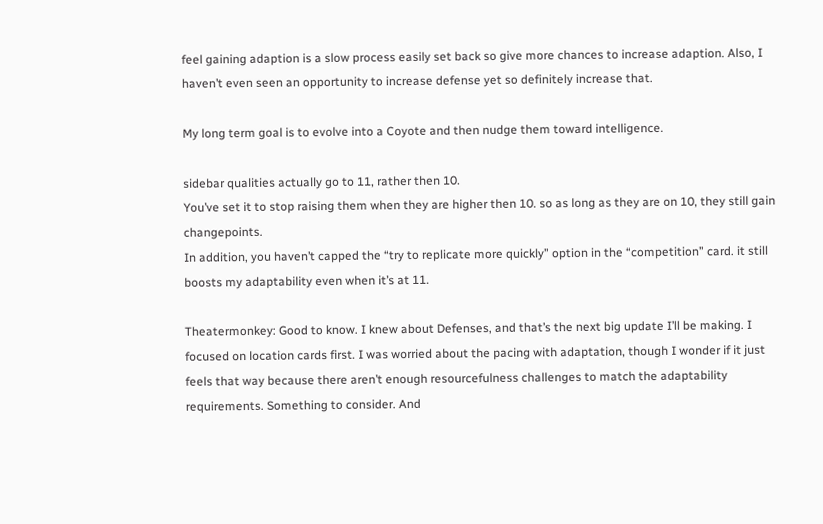feel gaining adaption is a slow process easily set back so give more chances to increase adaption. Also, I haven’t even seen an opportunity to increase defense yet so definitely increase that.

My long term goal is to evolve into a Coyote and then nudge them toward intelligence.

sidebar qualities actually go to 11, rather then 10.
You’ve set it to stop raising them when they are higher then 10. so as long as they are on 10, they still gain changepoints.
In addition, you haven’t capped the “try to replicate more quickly” option in the “competition” card. it still boosts my adaptability even when it’s at 11.

Theatermonkey: Good to know. I knew about Defenses, and that’s the next big update I’ll be making. I focused on location cards first. I was worried about the pacing with adaptation, though I wonder if it just feels that way because there aren’t enough resourcefulness challenges to match the adaptability requirements. Something to consider. And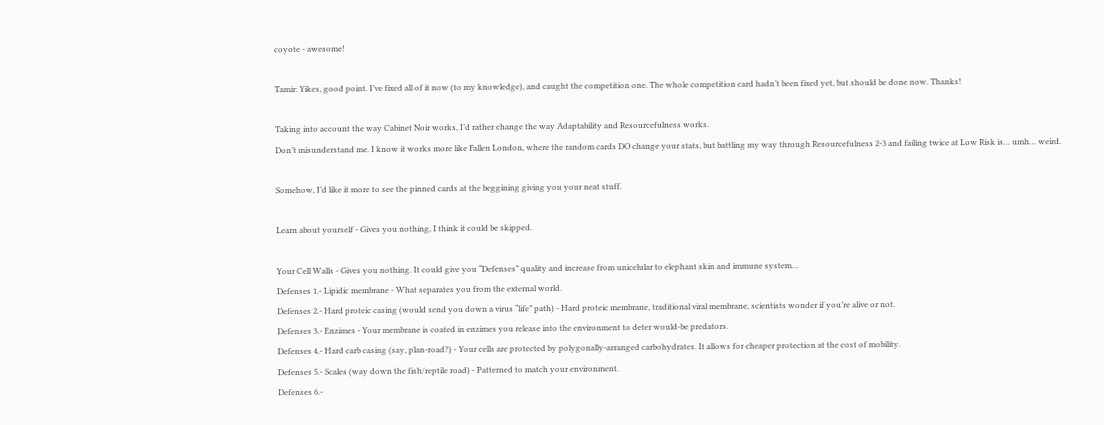coyote - awesome!

Tamir: Yikes, good point. I’ve fixed all of it now (to my knowledge), and caught the competition one. The whole competition card hadn’t been fixed yet, but should be done now. Thanks!

Taking into account the way Cabinet Noir works, I’d rather change the way Adaptability and Resourcefulness works.
Don’t misunderstand me. I know it works more like Fallen London, where the random cards DO change your stats, but battling my way through Resourcefulness 2-3 and failing twice at Low Risk is… umh… weird.

Somehow, I’d like it more to see the pinned cards at the beggining giving you your neat stuff.

Learn about yourself - Gives you nothing, I think it could be skipped.

Your Cell Walls - Gives you nothing. It could give you “Defenses” quality and increase from unicelular to elephant skin and immune system…
Defenses 1.- Lipidic membrane - What separates you from the external world.
Defenses 2.- Hard proteic casing (would send you down a virus “life” path) - Hard proteic membrane, traditional viral membrane, scientists wonder if you’re alive or not.
Defenses 3.- Enzimes - Your membrane is coated in enzimes you release into the environment to deter would-be predators.
Defenses 4.- Hard carb casing (say, plan-road?) - Your cells are protected by polygonally-arranged carbohydrates. It allows for cheaper protection at the cost of mobility.
Defenses 5.- Scales (way down the fish/reptile road) - Patterned to match your environment.
Defenses 6.-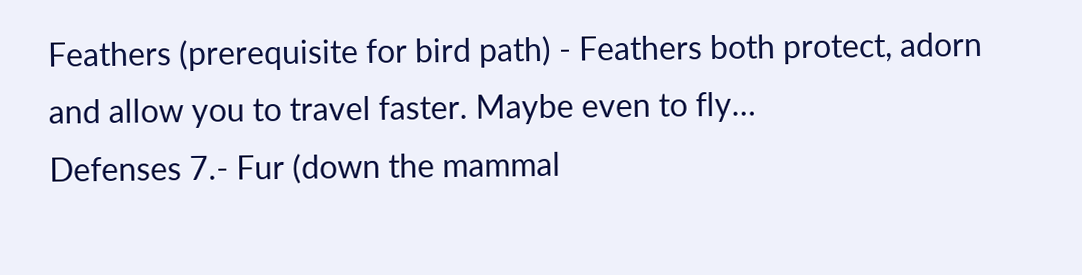Feathers (prerequisite for bird path) - Feathers both protect, adorn and allow you to travel faster. Maybe even to fly…
Defenses 7.- Fur (down the mammal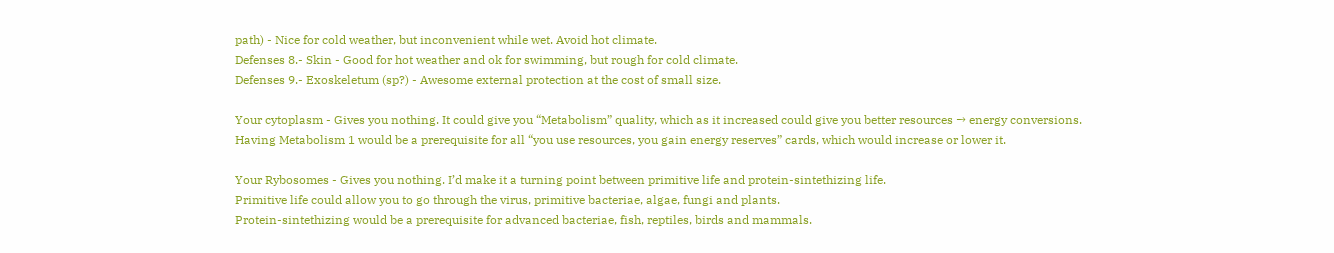path) - Nice for cold weather, but inconvenient while wet. Avoid hot climate.
Defenses 8.- Skin - Good for hot weather and ok for swimming, but rough for cold climate.
Defenses 9.- Exoskeletum (sp?) - Awesome external protection at the cost of small size.

Your cytoplasm - Gives you nothing. It could give you “Metabolism” quality, which as it increased could give you better resources → energy conversions. Having Metabolism 1 would be a prerequisite for all “you use resources, you gain energy reserves” cards, which would increase or lower it.

Your Rybosomes - Gives you nothing. I’d make it a turning point between primitive life and protein-sintethizing life.
Primitive life could allow you to go through the virus, primitive bacteriae, algae, fungi and plants.
Protein-sintethizing would be a prerequisite for advanced bacteriae, fish, reptiles, birds and mammals.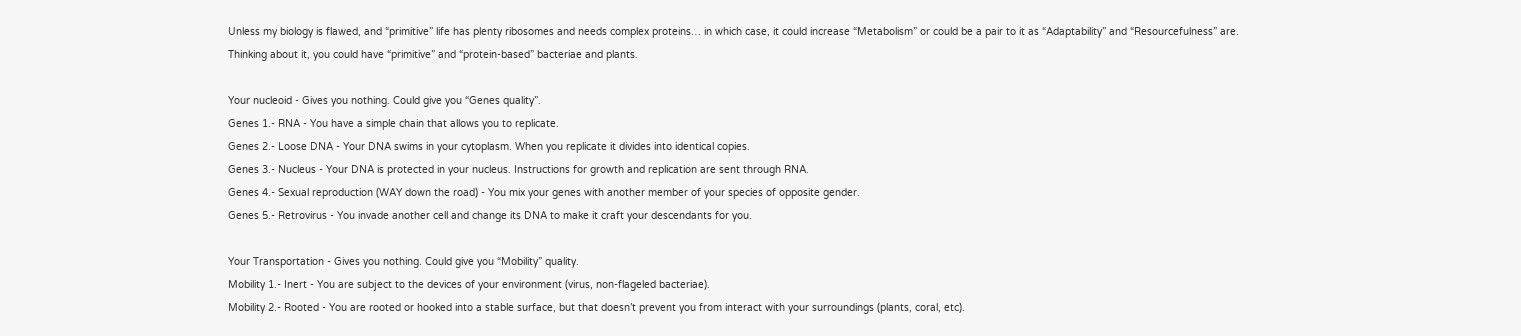Unless my biology is flawed, and “primitive” life has plenty ribosomes and needs complex proteins… in which case, it could increase “Metabolism” or could be a pair to it as “Adaptability” and “Resourcefulness” are.
Thinking about it, you could have “primitive” and “protein-based” bacteriae and plants.

Your nucleoid - Gives you nothing. Could give you “Genes quality”.
Genes 1.- RNA - You have a simple chain that allows you to replicate.
Genes 2.- Loose DNA - Your DNA swims in your cytoplasm. When you replicate it divides into identical copies.
Genes 3.- Nucleus - Your DNA is protected in your nucleus. Instructions for growth and replication are sent through RNA.
Genes 4.- Sexual reproduction (WAY down the road) - You mix your genes with another member of your species of opposite gender.
Genes 5.- Retrovirus - You invade another cell and change its DNA to make it craft your descendants for you.

Your Transportation - Gives you nothing. Could give you “Mobility” quality.
Mobility 1.- Inert - You are subject to the devices of your environment (virus, non-flageled bacteriae).
Mobility 2.- Rooted - You are rooted or hooked into a stable surface, but that doesn’t prevent you from interact with your surroundings (plants, coral, etc).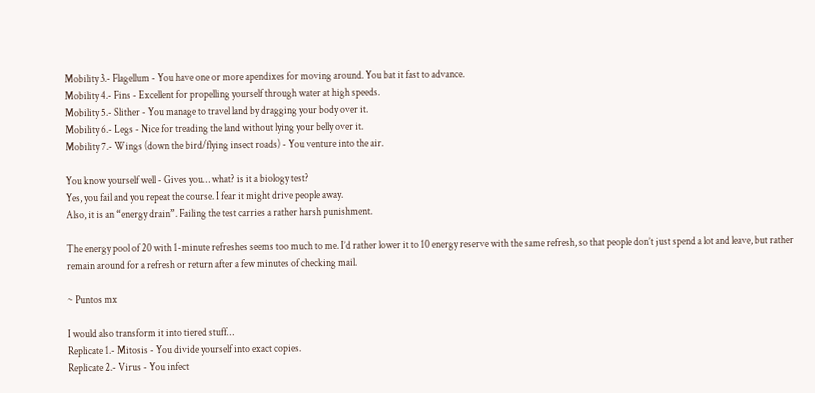Mobility 3.- Flagellum - You have one or more apendixes for moving around. You bat it fast to advance.
Mobility 4.- Fins - Excellent for propelling yourself through water at high speeds.
Mobility 5.- Slither - You manage to travel land by dragging your body over it.
Mobility 6.- Legs - Nice for treading the land without lying your belly over it.
Mobility 7.- Wings (down the bird/flying insect roads) - You venture into the air.

You know yourself well - Gives you… what? is it a biology test?
Yes, you fail and you repeat the course. I fear it might drive people away.
Also, it is an “energy drain”. Failing the test carries a rather harsh punishment.

The energy pool of 20 with 1-minute refreshes seems too much to me. I’d rather lower it to 10 energy reserve with the same refresh, so that people don’t just spend a lot and leave, but rather remain around for a refresh or return after a few minutes of checking mail.

~ Puntos mx

I would also transform it into tiered stuff…
Replicate 1.- Mitosis - You divide yourself into exact copies.
Replicate 2.- Virus - You infect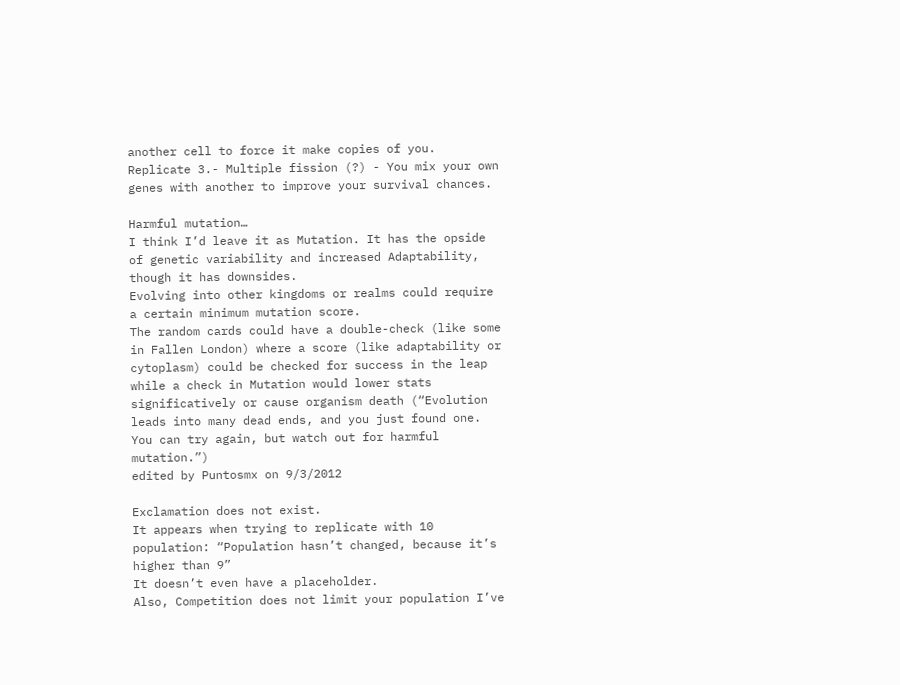another cell to force it make copies of you.
Replicate 3.- Multiple fission (?) - You mix your own genes with another to improve your survival chances.

Harmful mutation…
I think I’d leave it as Mutation. It has the opside of genetic variability and increased Adaptability, though it has downsides.
Evolving into other kingdoms or realms could require a certain minimum mutation score.
The random cards could have a double-check (like some in Fallen London) where a score (like adaptability or cytoplasm) could be checked for success in the leap while a check in Mutation would lower stats significatively or cause organism death (“Evolution leads into many dead ends, and you just found one. You can try again, but watch out for harmful mutation.”)
edited by Puntosmx on 9/3/2012

Exclamation does not exist.
It appears when trying to replicate with 10 population: “Population hasn’t changed, because it’s higher than 9”
It doesn’t even have a placeholder.
Also, Competition does not limit your population I’ve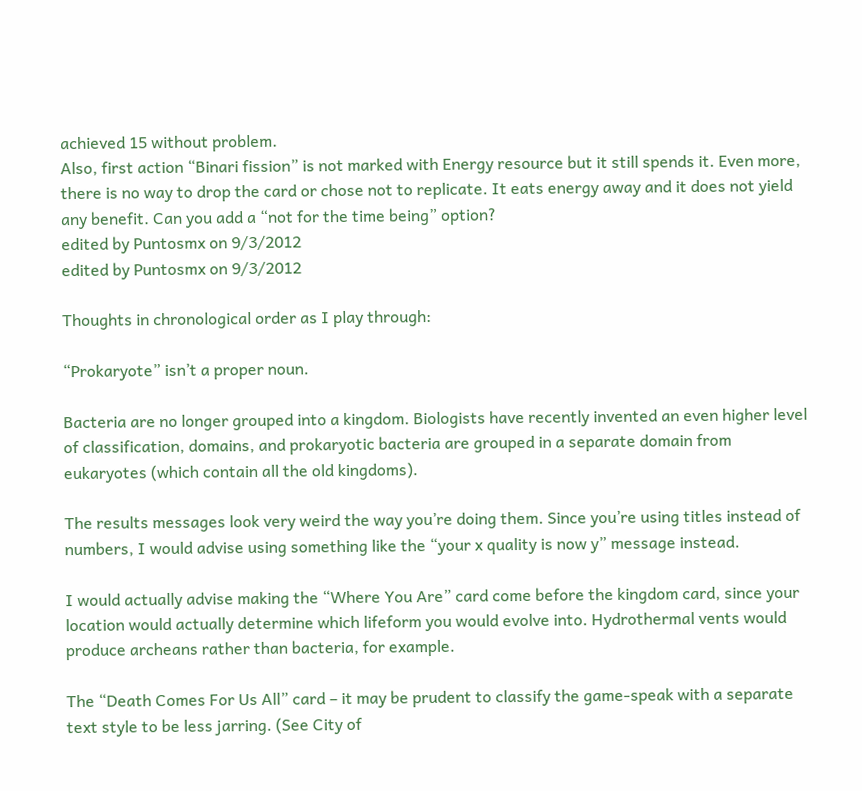achieved 15 without problem.
Also, first action “Binari fission” is not marked with Energy resource but it still spends it. Even more, there is no way to drop the card or chose not to replicate. It eats energy away and it does not yield any benefit. Can you add a “not for the time being” option?
edited by Puntosmx on 9/3/2012
edited by Puntosmx on 9/3/2012

Thoughts in chronological order as I play through:

“Prokaryote” isn’t a proper noun.

Bacteria are no longer grouped into a kingdom. Biologists have recently invented an even higher level of classification, domains, and prokaryotic bacteria are grouped in a separate domain from eukaryotes (which contain all the old kingdoms).

The results messages look very weird the way you’re doing them. Since you’re using titles instead of numbers, I would advise using something like the “your x quality is now y” message instead.

I would actually advise making the “Where You Are” card come before the kingdom card, since your location would actually determine which lifeform you would evolve into. Hydrothermal vents would produce archeans rather than bacteria, for example.

The “Death Comes For Us All” card – it may be prudent to classify the game-speak with a separate text style to be less jarring. (See City of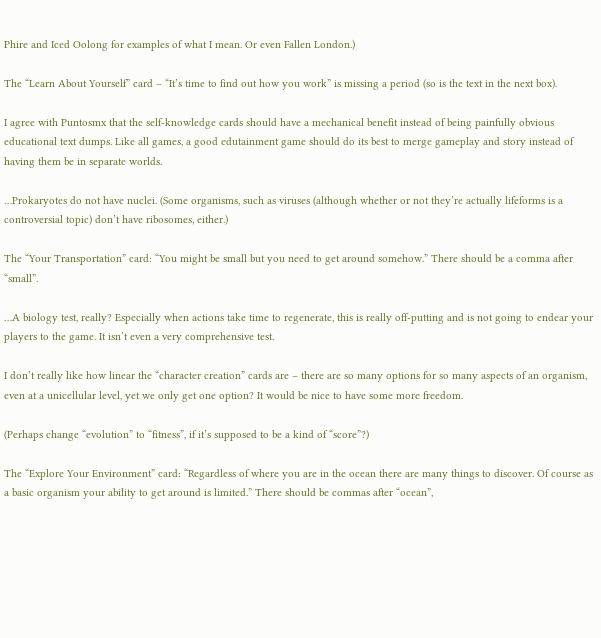Phire and Iced Oolong for examples of what I mean. Or even Fallen London.)

The “Learn About Yourself” card – “It’s time to find out how you work” is missing a period (so is the text in the next box).

I agree with Puntosmx that the self-knowledge cards should have a mechanical benefit instead of being painfully obvious educational text dumps. Like all games, a good edutainment game should do its best to merge gameplay and story instead of having them be in separate worlds.

…Prokaryotes do not have nuclei. (Some organisms, such as viruses (although whether or not they’re actually lifeforms is a controversial topic) don’t have ribosomes, either.)

The “Your Transportation” card: “You might be small but you need to get around somehow.” There should be a comma after “small”.

…A biology test, really? Especially when actions take time to regenerate, this is really off-putting and is not going to endear your players to the game. It isn’t even a very comprehensive test.

I don’t really like how linear the “character creation” cards are – there are so many options for so many aspects of an organism, even at a unicellular level, yet we only get one option? It would be nice to have some more freedom.

(Perhaps change “evolution” to “fitness”, if it’s supposed to be a kind of “score”?)

The “Explore Your Environment” card: “Regardless of where you are in the ocean there are many things to discover. Of course as a basic organism your ability to get around is limited.” There should be commas after “ocean”,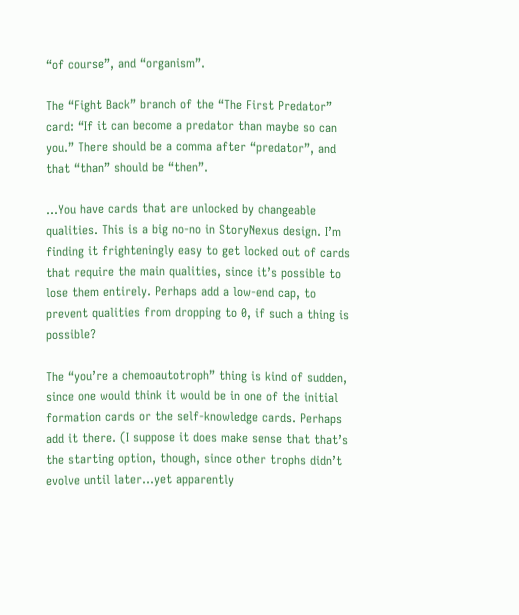“of course”, and “organism”.

The “Fight Back” branch of the “The First Predator” card: “If it can become a predator than maybe so can you.” There should be a comma after “predator”, and that “than” should be “then”.

…You have cards that are unlocked by changeable qualities. This is a big no-no in StoryNexus design. I’m finding it frighteningly easy to get locked out of cards that require the main qualities, since it’s possible to lose them entirely. Perhaps add a low-end cap, to prevent qualities from dropping to 0, if such a thing is possible?

The “you’re a chemoautotroph” thing is kind of sudden, since one would think it would be in one of the initial formation cards or the self-knowledge cards. Perhaps add it there. (I suppose it does make sense that that’s the starting option, though, since other trophs didn’t evolve until later…yet apparently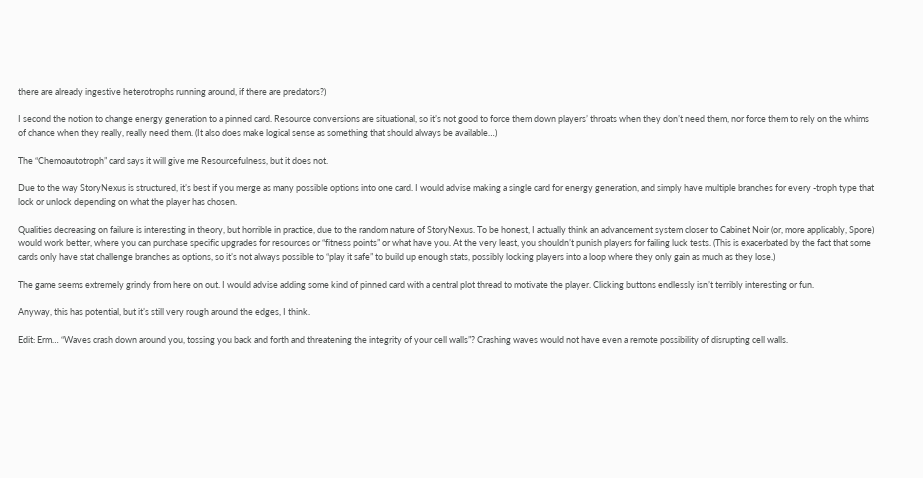there are already ingestive heterotrophs running around, if there are predators?)

I second the notion to change energy generation to a pinned card. Resource conversions are situational, so it’s not good to force them down players’ throats when they don’t need them, nor force them to rely on the whims of chance when they really, really need them. (It also does make logical sense as something that should always be available…)

The “Chemoautotroph” card says it will give me Resourcefulness, but it does not.

Due to the way StoryNexus is structured, it’s best if you merge as many possible options into one card. I would advise making a single card for energy generation, and simply have multiple branches for every -troph type that lock or unlock depending on what the player has chosen.

Qualities decreasing on failure is interesting in theory, but horrible in practice, due to the random nature of StoryNexus. To be honest, I actually think an advancement system closer to Cabinet Noir (or, more applicably, Spore) would work better, where you can purchase specific upgrades for resources or “fitness points” or what have you. At the very least, you shouldn’t punish players for failing luck tests. (This is exacerbated by the fact that some cards only have stat challenge branches as options, so it’s not always possible to “play it safe” to build up enough stats, possibly locking players into a loop where they only gain as much as they lose.)

The game seems extremely grindy from here on out. I would advise adding some kind of pinned card with a central plot thread to motivate the player. Clicking buttons endlessly isn’t terribly interesting or fun.

Anyway, this has potential, but it’s still very rough around the edges, I think.

Edit: Erm… “Waves crash down around you, tossing you back and forth and threatening the integrity of your cell walls”? Crashing waves would not have even a remote possibility of disrupting cell walls.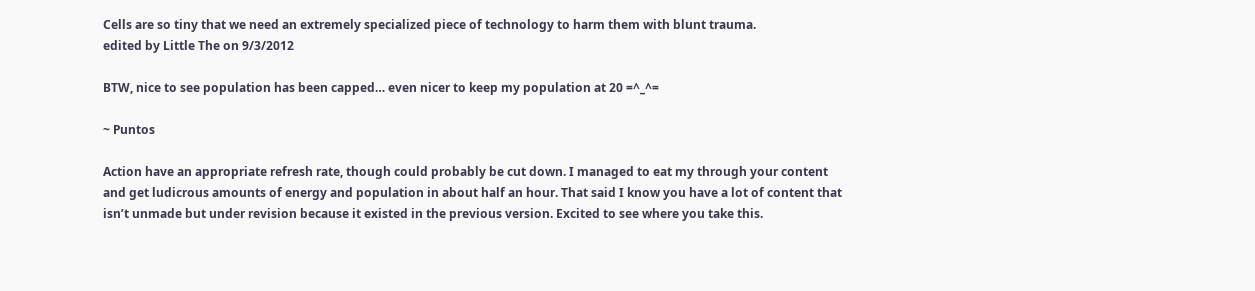Cells are so tiny that we need an extremely specialized piece of technology to harm them with blunt trauma.
edited by Little The on 9/3/2012

BTW, nice to see population has been capped… even nicer to keep my population at 20 =^_^=

~ Puntos

Action have an appropriate refresh rate, though could probably be cut down. I managed to eat my through your content and get ludicrous amounts of energy and population in about half an hour. That said I know you have a lot of content that isn’t unmade but under revision because it existed in the previous version. Excited to see where you take this.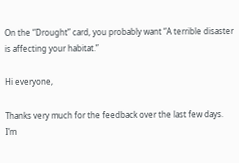On the “Drought” card, you probably want “A terrible disaster is affecting your habitat.”

Hi everyone,

Thanks very much for the feedback over the last few days. I’m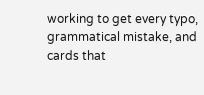working to get every typo, grammatical mistake, and cards that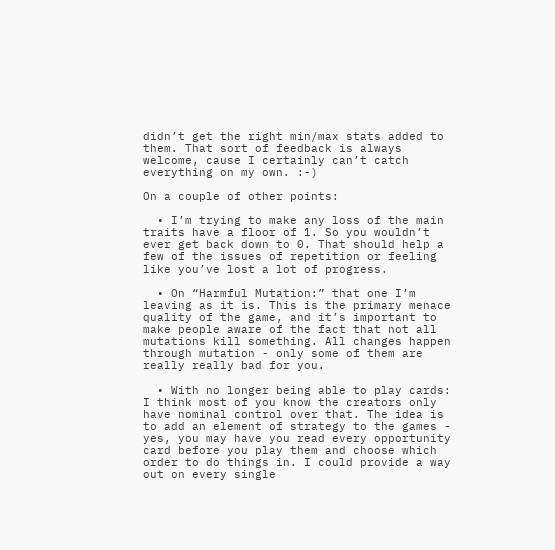didn’t get the right min/max stats added to them. That sort of feedback is always welcome, cause I certainly can’t catch everything on my own. :-)

On a couple of other points:

  • I’m trying to make any loss of the main traits have a floor of 1. So you wouldn’t ever get back down to 0. That should help a few of the issues of repetition or feeling like you’ve lost a lot of progress.

  • On “Harmful Mutation:” that one I’m leaving as it is. This is the primary menace quality of the game, and it’s important to make people aware of the fact that not all mutations kill something. All changes happen through mutation - only some of them are really really bad for you.

  • With no longer being able to play cards: I think most of you know the creators only have nominal control over that. The idea is to add an element of strategy to the games - yes, you may have you read every opportunity card before you play them and choose which order to do things in. I could provide a way out on every single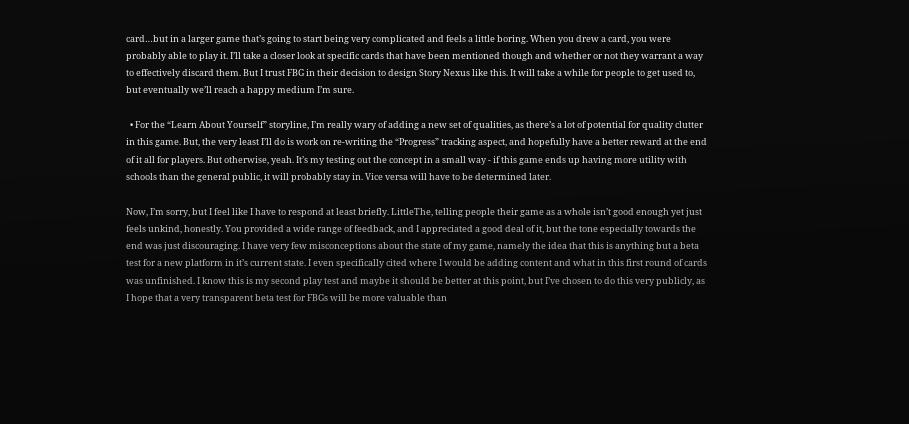card…but in a larger game that’s going to start being very complicated and feels a little boring. When you drew a card, you were probably able to play it. I’ll take a closer look at specific cards that have been mentioned though and whether or not they warrant a way to effectively discard them. But I trust FBG in their decision to design Story Nexus like this. It will take a while for people to get used to, but eventually we’ll reach a happy medium I’m sure.

  • For the “Learn About Yourself” storyline, I’m really wary of adding a new set of qualities, as there’s a lot of potential for quality clutter in this game. But, the very least I’ll do is work on re-writing the “Progress” tracking aspect, and hopefully have a better reward at the end of it all for players. But otherwise, yeah. It’s my testing out the concept in a small way - if this game ends up having more utility with schools than the general public, it will probably stay in. Vice versa will have to be determined later.

Now, I’m sorry, but I feel like I have to respond at least briefly. LittleThe, telling people their game as a whole isn’t good enough yet just feels unkind, honestly. You provided a wide range of feedback, and I appreciated a good deal of it, but the tone especially towards the end was just discouraging. I have very few misconceptions about the state of my game, namely the idea that this is anything but a beta test for a new platform in it’s current state. I even specifically cited where I would be adding content and what in this first round of cards was unfinished. I know this is my second play test and maybe it should be better at this point, but I’ve chosen to do this very publicly, as I hope that a very transparent beta test for FBGs will be more valuable than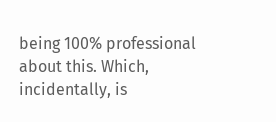being 100% professional about this. Which, incidentally, is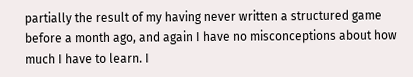partially the result of my having never written a structured game before a month ago, and again I have no misconceptions about how much I have to learn. I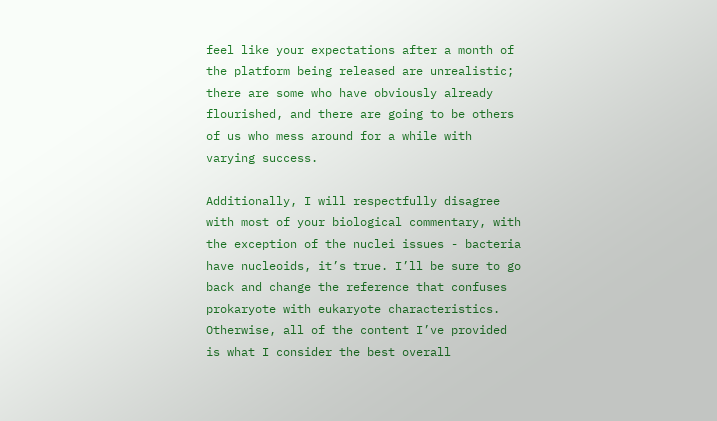feel like your expectations after a month of the platform being released are unrealistic; there are some who have obviously already flourished, and there are going to be others of us who mess around for a while with varying success.

Additionally, I will respectfully disagree with most of your biological commentary, with the exception of the nuclei issues - bacteria have nucleoids, it’s true. I’ll be sure to go back and change the reference that confuses prokaryote with eukaryote characteristics. Otherwise, all of the content I’ve provided is what I consider the best overall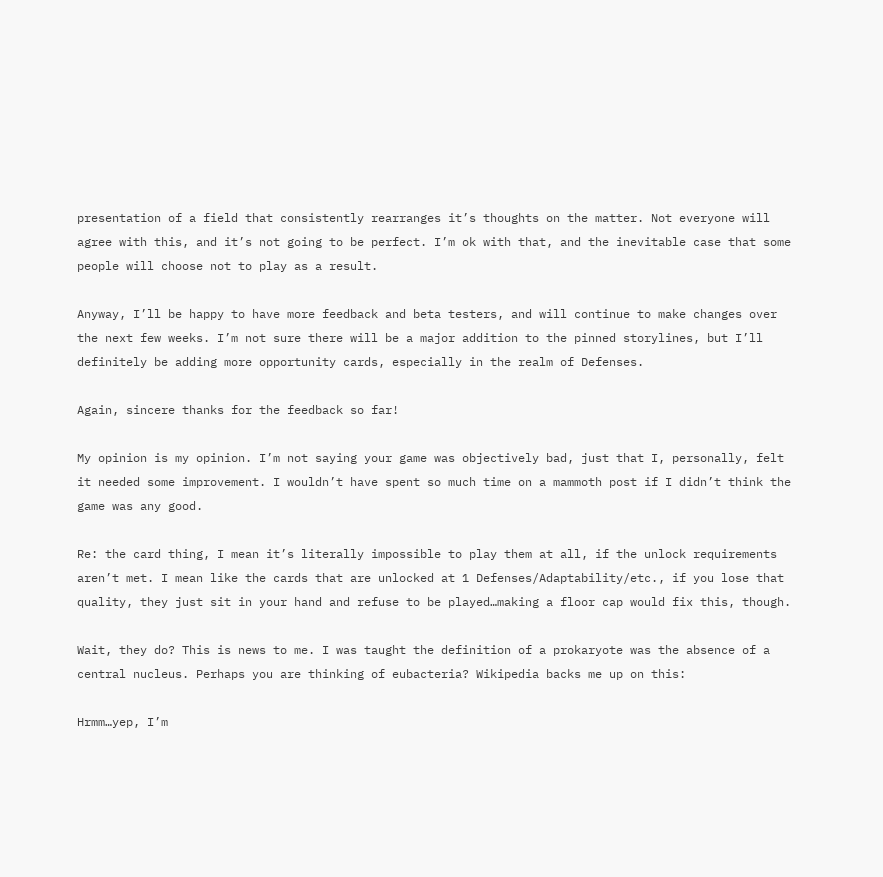presentation of a field that consistently rearranges it’s thoughts on the matter. Not everyone will agree with this, and it’s not going to be perfect. I’m ok with that, and the inevitable case that some people will choose not to play as a result.

Anyway, I’ll be happy to have more feedback and beta testers, and will continue to make changes over the next few weeks. I’m not sure there will be a major addition to the pinned storylines, but I’ll definitely be adding more opportunity cards, especially in the realm of Defenses.

Again, sincere thanks for the feedback so far!

My opinion is my opinion. I’m not saying your game was objectively bad, just that I, personally, felt it needed some improvement. I wouldn’t have spent so much time on a mammoth post if I didn’t think the game was any good.

Re: the card thing, I mean it’s literally impossible to play them at all, if the unlock requirements aren’t met. I mean like the cards that are unlocked at 1 Defenses/Adaptability/etc., if you lose that quality, they just sit in your hand and refuse to be played…making a floor cap would fix this, though.

Wait, they do? This is news to me. I was taught the definition of a prokaryote was the absence of a central nucleus. Perhaps you are thinking of eubacteria? Wikipedia backs me up on this:

Hrmm…yep, I’m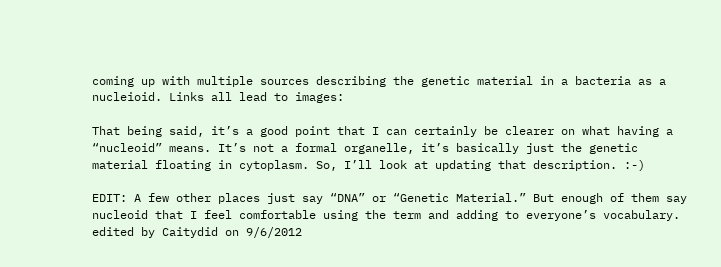coming up with multiple sources describing the genetic material in a bacteria as a nucleioid. Links all lead to images:

That being said, it’s a good point that I can certainly be clearer on what having a “nucleoid” means. It’s not a formal organelle, it’s basically just the genetic material floating in cytoplasm. So, I’ll look at updating that description. :-)

EDIT: A few other places just say “DNA” or “Genetic Material.” But enough of them say nucleoid that I feel comfortable using the term and adding to everyone’s vocabulary.
edited by Caitydid on 9/6/2012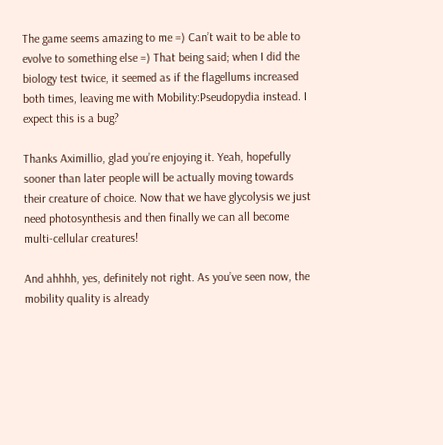The game seems amazing to me =) Can’t wait to be able to evolve to something else =) That being said; when I did the biology test twice, it seemed as if the flagellums increased both times, leaving me with Mobility:Pseudopydia instead. I expect this is a bug?

Thanks Aximillio, glad you’re enjoying it. Yeah, hopefully sooner than later people will be actually moving towards their creature of choice. Now that we have glycolysis we just need photosynthesis and then finally we can all become multi-cellular creatures!

And ahhhh, yes, definitely not right. As you’ve seen now, the mobility quality is already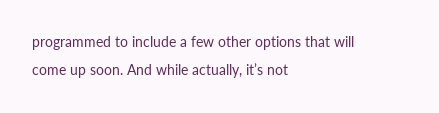programmed to include a few other options that will come up soon. And while actually, it’s not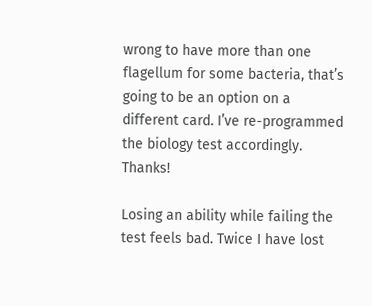wrong to have more than one flagellum for some bacteria, that’s going to be an option on a different card. I’ve re-programmed the biology test accordingly. Thanks!

Losing an ability while failing the test feels bad. Twice I have lost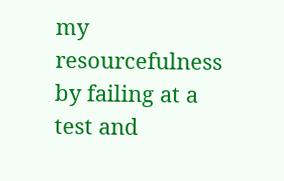my resourcefulness by failing at a test and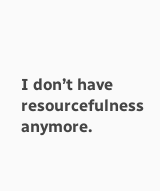I don’t have resourcefulness anymore.